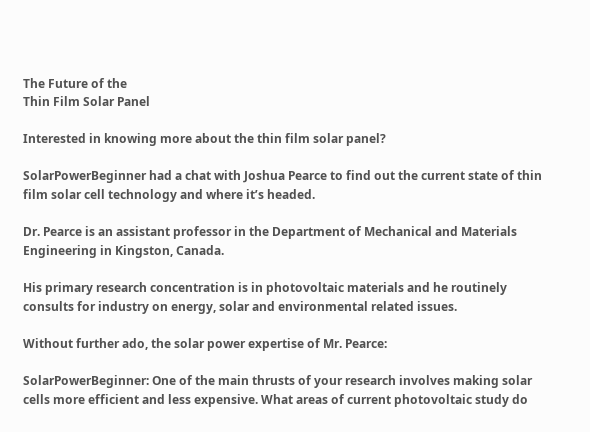The Future of the
Thin Film Solar Panel

Interested in knowing more about the thin film solar panel?

SolarPowerBeginner had a chat with Joshua Pearce to find out the current state of thin film solar cell technology and where it’s headed.

Dr. Pearce is an assistant professor in the Department of Mechanical and Materials Engineering in Kingston, Canada.

His primary research concentration is in photovoltaic materials and he routinely consults for industry on energy, solar and environmental related issues.

Without further ado, the solar power expertise of Mr. Pearce:

SolarPowerBeginner: One of the main thrusts of your research involves making solar cells more efficient and less expensive. What areas of current photovoltaic study do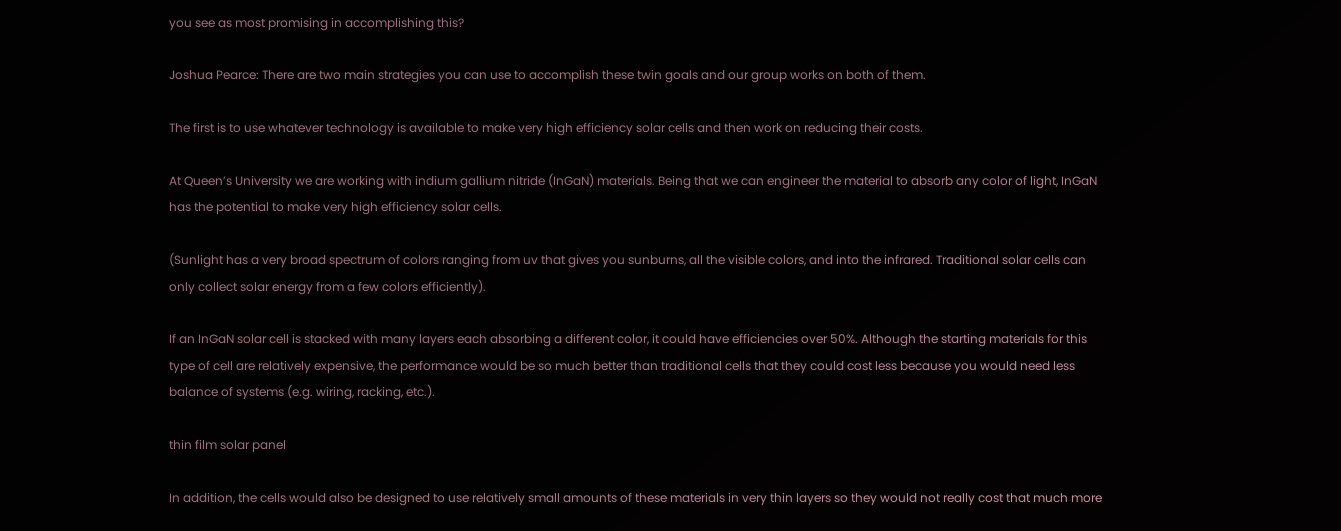you see as most promising in accomplishing this?

Joshua Pearce: There are two main strategies you can use to accomplish these twin goals and our group works on both of them.

The first is to use whatever technology is available to make very high efficiency solar cells and then work on reducing their costs.

At Queen’s University we are working with indium gallium nitride (InGaN) materials. Being that we can engineer the material to absorb any color of light, InGaN has the potential to make very high efficiency solar cells.

(Sunlight has a very broad spectrum of colors ranging from uv that gives you sunburns, all the visible colors, and into the infrared. Traditional solar cells can only collect solar energy from a few colors efficiently).

If an InGaN solar cell is stacked with many layers each absorbing a different color, it could have efficiencies over 50%. Although the starting materials for this type of cell are relatively expensive, the performance would be so much better than traditional cells that they could cost less because you would need less balance of systems (e.g. wiring, racking, etc.).

thin film solar panel

In addition, the cells would also be designed to use relatively small amounts of these materials in very thin layers so they would not really cost that much more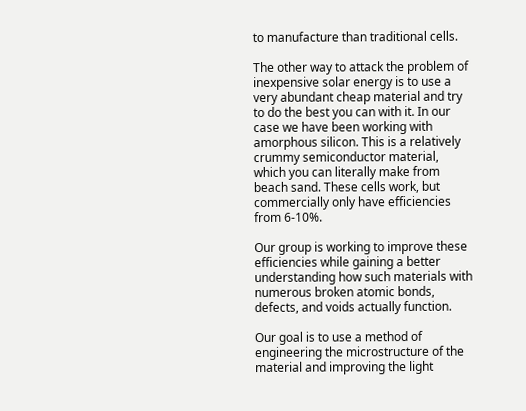to manufacture than traditional cells.

The other way to attack the problem of inexpensive solar energy is to use a very abundant cheap material and try to do the best you can with it. In our case we have been working with amorphous silicon. This is a relatively crummy semiconductor material, which you can literally make from beach sand. These cells work, but commercially only have efficiencies from 6-10%.

Our group is working to improve these efficiencies while gaining a better understanding how such materials with numerous broken atomic bonds, defects, and voids actually function.

Our goal is to use a method of engineering the microstructure of the material and improving the light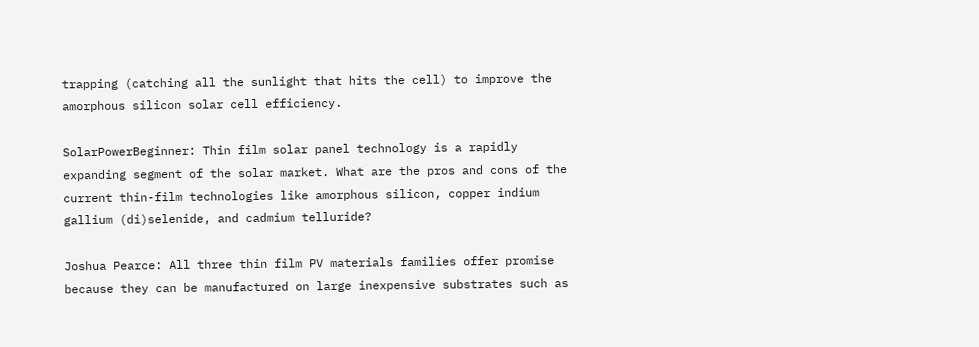trapping (catching all the sunlight that hits the cell) to improve the amorphous silicon solar cell efficiency.

SolarPowerBeginner: Thin film solar panel technology is a rapidly expanding segment of the solar market. What are the pros and cons of the current thin-film technologies like amorphous silicon, copper indium gallium (di)selenide, and cadmium telluride?

Joshua Pearce: All three thin film PV materials families offer promise because they can be manufactured on large inexpensive substrates such as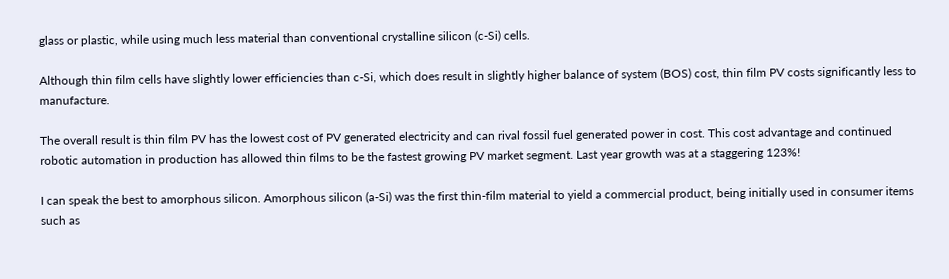glass or plastic, while using much less material than conventional crystalline silicon (c-Si) cells.

Although thin film cells have slightly lower efficiencies than c-Si, which does result in slightly higher balance of system (BOS) cost, thin film PV costs significantly less to manufacture.

The overall result is thin film PV has the lowest cost of PV generated electricity and can rival fossil fuel generated power in cost. This cost advantage and continued robotic automation in production has allowed thin films to be the fastest growing PV market segment. Last year growth was at a staggering 123%!

I can speak the best to amorphous silicon. Amorphous silicon (a-Si) was the first thin-film material to yield a commercial product, being initially used in consumer items such as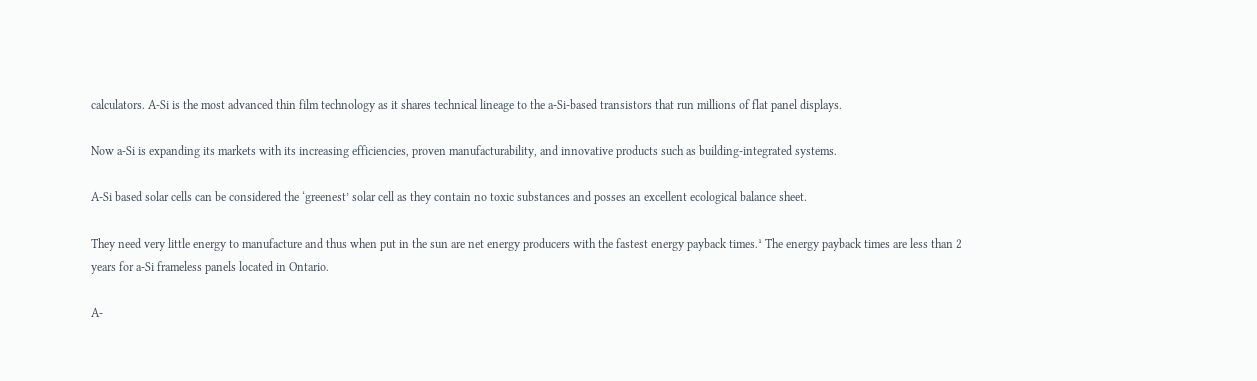calculators. A-Si is the most advanced thin film technology as it shares technical lineage to the a-Si-based transistors that run millions of flat panel displays.

Now a-Si is expanding its markets with its increasing efficiencies, proven manufacturability, and innovative products such as building-integrated systems.

A-Si based solar cells can be considered the ‘greenest’ solar cell as they contain no toxic substances and posses an excellent ecological balance sheet.

They need very little energy to manufacture and thus when put in the sun are net energy producers with the fastest energy payback times.¹ The energy payback times are less than 2 years for a-Si frameless panels located in Ontario.

A-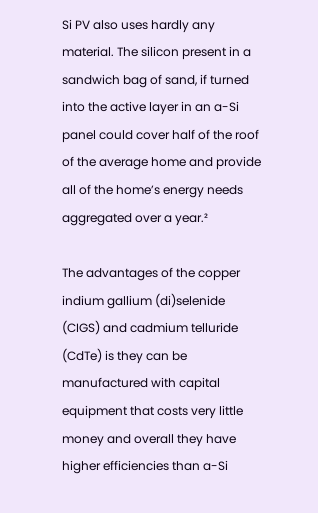Si PV also uses hardly any material. The silicon present in a sandwich bag of sand, if turned into the active layer in an a-Si panel could cover half of the roof of the average home and provide all of the home’s energy needs aggregated over a year.²

The advantages of the copper indium gallium (di)selenide (CIGS) and cadmium telluride (CdTe) is they can be manufactured with capital equipment that costs very little money and overall they have higher efficiencies than a-Si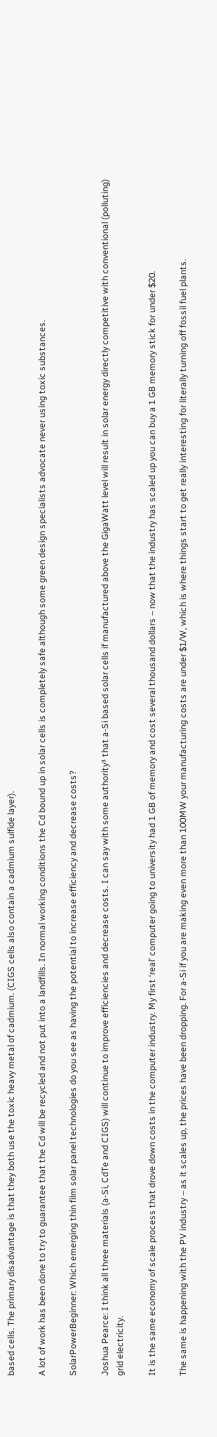based cells. The primary disadvantage is that they both use the toxic heavy metal of cadmium. (CIGS cells also contain a cadmium sulfide layer).

A lot of work has been done to try to guarantee that the Cd will be recycled and not put into a landfills. In normal working conditions the Cd bound up in solar cells is completely safe although some green design specialists advocate never using toxic substances.

SolarPowerBeginner: Which emerging thin film solar panel technologies do you see as having the potential to increase efficiency and decrease costs?

Joshua Pearce: I think all three materials (a-Si, CdTe and CIGS) will continue to improve efficiencies and decrease costs. I can say with some authority³ that a-Si based solar cells if manufactured above the GigaWatt level will result in solar energy directly competitive with conventional (polluting) grid electricity.

It is the same economy of scale process that drove down costs in the computer industry. My first ‘real’ computer going to university had 1 GB of memory and cost several thousand dollars – now that the industry has scaled up you can buy a 1 GB memory stick for under $20.

The same is happening with the PV industry – as it scales up, the prices have been dropping. For a-Si if you are making even more than 100MW your manufacturing costs are under $1/W, which is where things start to get really interesting for literally turning off fossil fuel plants.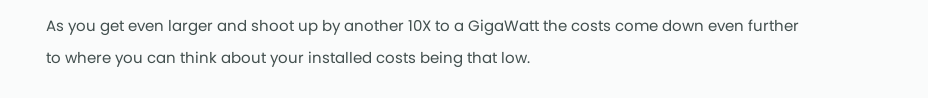As you get even larger and shoot up by another 10X to a GigaWatt the costs come down even further to where you can think about your installed costs being that low.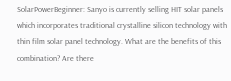SolarPowerBeginner: Sanyo is currently selling HIT solar panels which incorporates traditional crystalline silicon technology with thin film solar panel technology. What are the benefits of this combination? Are there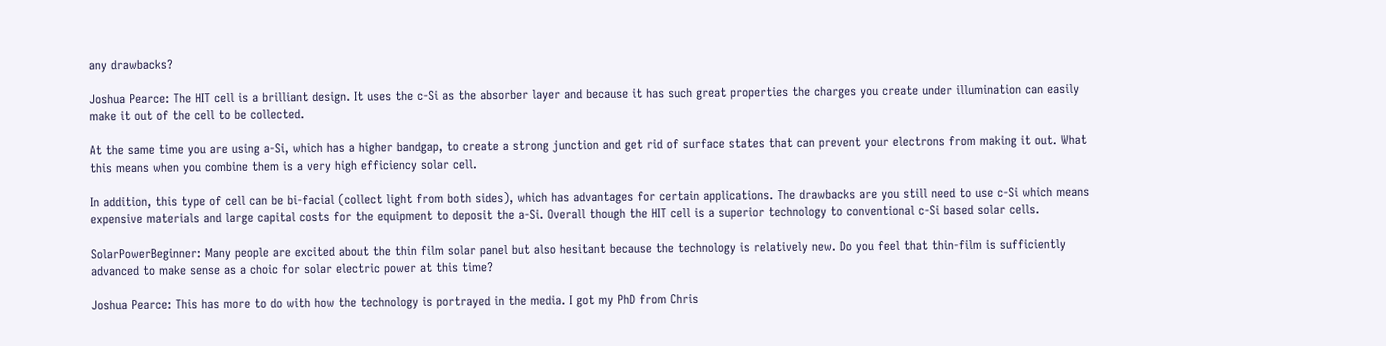any drawbacks?

Joshua Pearce: The HIT cell is a brilliant design. It uses the c-Si as the absorber layer and because it has such great properties the charges you create under illumination can easily make it out of the cell to be collected.

At the same time you are using a-Si, which has a higher bandgap, to create a strong junction and get rid of surface states that can prevent your electrons from making it out. What this means when you combine them is a very high efficiency solar cell.

In addition, this type of cell can be bi-facial (collect light from both sides), which has advantages for certain applications. The drawbacks are you still need to use c-Si which means expensive materials and large capital costs for the equipment to deposit the a-Si. Overall though the HIT cell is a superior technology to conventional c-Si based solar cells.

SolarPowerBeginner: Many people are excited about the thin film solar panel but also hesitant because the technology is relatively new. Do you feel that thin-film is sufficiently advanced to make sense as a choic for solar electric power at this time?

Joshua Pearce: This has more to do with how the technology is portrayed in the media. I got my PhD from Chris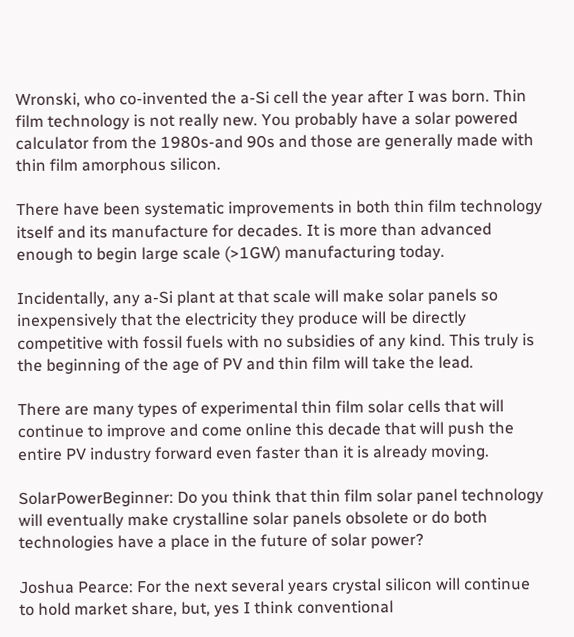Wronski, who co-invented the a-Si cell the year after I was born. Thin film technology is not really new. You probably have a solar powered calculator from the 1980s-and 90s and those are generally made with thin film amorphous silicon.

There have been systematic improvements in both thin film technology itself and its manufacture for decades. It is more than advanced enough to begin large scale (>1GW) manufacturing today.

Incidentally, any a-Si plant at that scale will make solar panels so inexpensively that the electricity they produce will be directly competitive with fossil fuels with no subsidies of any kind. This truly is the beginning of the age of PV and thin film will take the lead.

There are many types of experimental thin film solar cells that will continue to improve and come online this decade that will push the entire PV industry forward even faster than it is already moving.

SolarPowerBeginner: Do you think that thin film solar panel technology will eventually make crystalline solar panels obsolete or do both technologies have a place in the future of solar power?

Joshua Pearce: For the next several years crystal silicon will continue to hold market share, but, yes I think conventional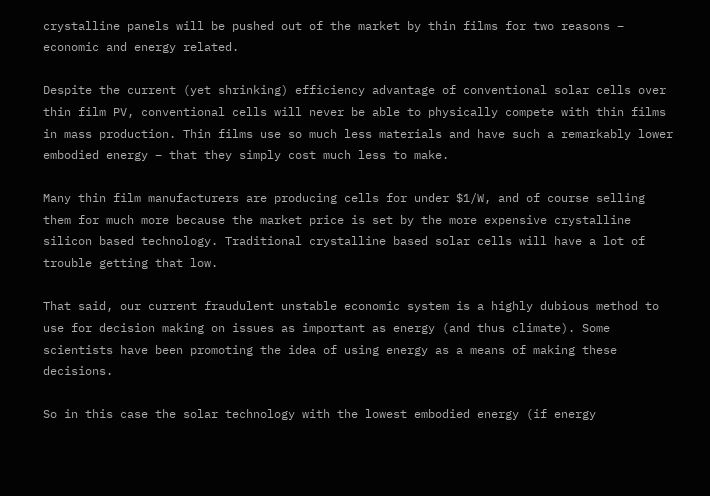crystalline panels will be pushed out of the market by thin films for two reasons – economic and energy related.

Despite the current (yet shrinking) efficiency advantage of conventional solar cells over thin film PV, conventional cells will never be able to physically compete with thin films in mass production. Thin films use so much less materials and have such a remarkably lower embodied energy – that they simply cost much less to make.

Many thin film manufacturers are producing cells for under $1/W, and of course selling them for much more because the market price is set by the more expensive crystalline silicon based technology. Traditional crystalline based solar cells will have a lot of trouble getting that low.

That said, our current fraudulent unstable economic system is a highly dubious method to use for decision making on issues as important as energy (and thus climate). Some scientists have been promoting the idea of using energy as a means of making these decisions.

So in this case the solar technology with the lowest embodied energy (if energy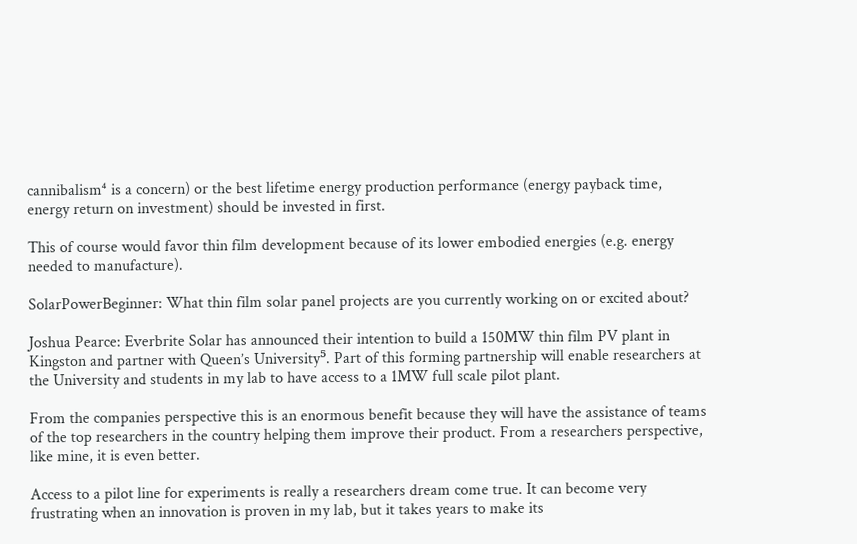cannibalism⁴ is a concern) or the best lifetime energy production performance (energy payback time, energy return on investment) should be invested in first.

This of course would favor thin film development because of its lower embodied energies (e.g. energy needed to manufacture).

SolarPowerBeginner: What thin film solar panel projects are you currently working on or excited about?

Joshua Pearce: Everbrite Solar has announced their intention to build a 150MW thin film PV plant in Kingston and partner with Queen’s University⁵. Part of this forming partnership will enable researchers at the University and students in my lab to have access to a 1MW full scale pilot plant.

From the companies perspective this is an enormous benefit because they will have the assistance of teams of the top researchers in the country helping them improve their product. From a researchers perspective, like mine, it is even better.

Access to a pilot line for experiments is really a researchers dream come true. It can become very frustrating when an innovation is proven in my lab, but it takes years to make its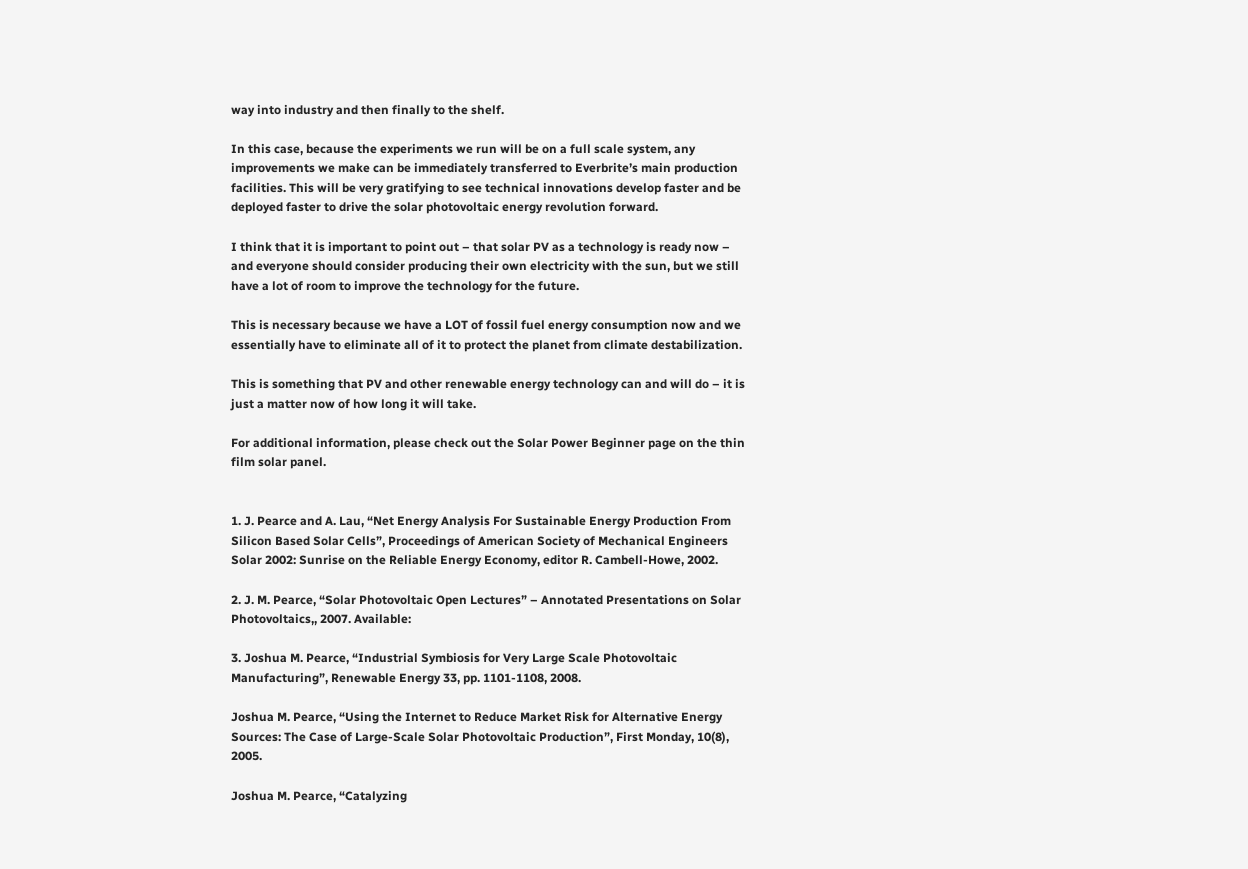way into industry and then finally to the shelf.

In this case, because the experiments we run will be on a full scale system, any improvements we make can be immediately transferred to Everbrite’s main production facilities. This will be very gratifying to see technical innovations develop faster and be deployed faster to drive the solar photovoltaic energy revolution forward.

I think that it is important to point out – that solar PV as a technology is ready now – and everyone should consider producing their own electricity with the sun, but we still have a lot of room to improve the technology for the future.

This is necessary because we have a LOT of fossil fuel energy consumption now and we essentially have to eliminate all of it to protect the planet from climate destabilization.

This is something that PV and other renewable energy technology can and will do – it is just a matter now of how long it will take.

For additional information, please check out the Solar Power Beginner page on the thin film solar panel.


1. J. Pearce and A. Lau, “Net Energy Analysis For Sustainable Energy Production From Silicon Based Solar Cells”, Proceedings of American Society of Mechanical Engineers Solar 2002: Sunrise on the Reliable Energy Economy, editor R. Cambell-Howe, 2002.

2. J. M. Pearce, “Solar Photovoltaic Open Lectures” – Annotated Presentations on Solar Photovoltaics,, 2007. Available:

3. Joshua M. Pearce, “Industrial Symbiosis for Very Large Scale Photovoltaic Manufacturing”, Renewable Energy 33, pp. 1101-1108, 2008.

Joshua M. Pearce, “Using the Internet to Reduce Market Risk for Alternative Energy Sources: The Case of Large-Scale Solar Photovoltaic Production”, First Monday, 10(8), 2005.

Joshua M. Pearce, “Catalyzing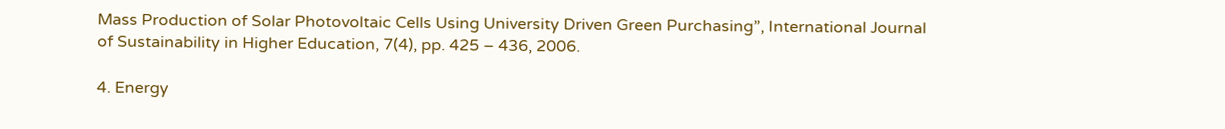Mass Production of Solar Photovoltaic Cells Using University Driven Green Purchasing”, International Journal of Sustainability in Higher Education, 7(4), pp. 425 – 436, 2006.

4. Energy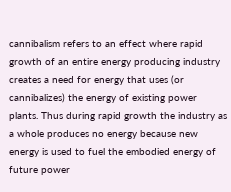cannibalism refers to an effect where rapid growth of an entire energy producing industry creates a need for energy that uses (or cannibalizes) the energy of existing power plants. Thus during rapid growth the industry as a whole produces no energy because new energy is used to fuel the embodied energy of future power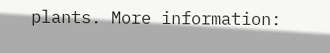plants. More information: